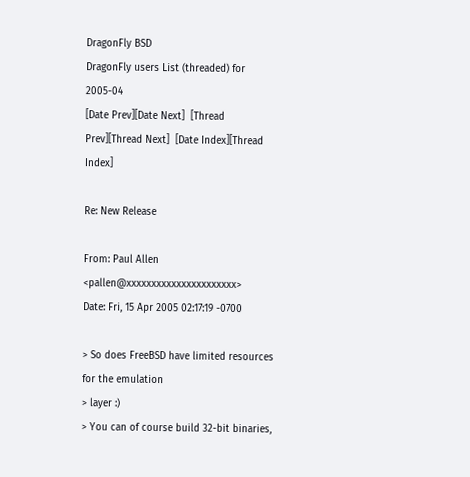DragonFly BSD
DragonFly users List (threaded) for 2005-04
[Date Prev][Date Next]  [Thread Prev][Thread Next]  [Date Index][Thread Index]

Re: New Release

From: Paul Allen <pallen@xxxxxxxxxxxxxxxxxxxxxx>
Date: Fri, 15 Apr 2005 02:17:19 -0700

> So does FreeBSD have limited resources for the emulation
> layer :)
> You can of course build 32-bit binaries,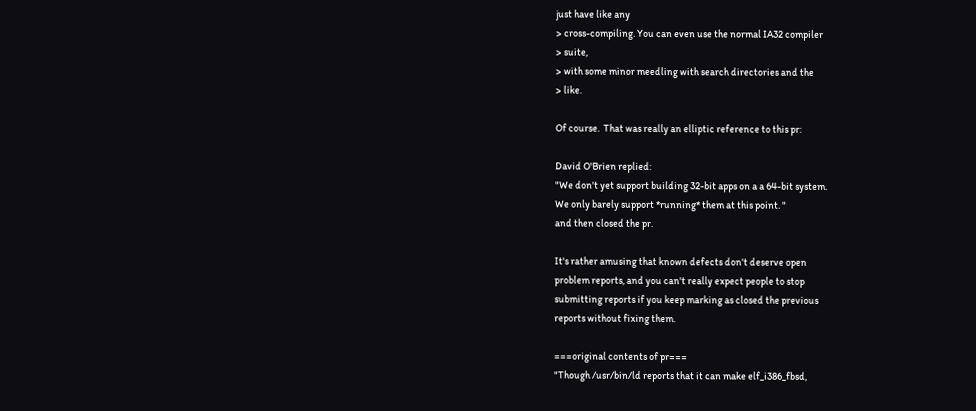just have like any
> cross-compiling. You can even use the normal IA32 compiler
> suite,
> with some minor meedling with search directories and the
> like.

Of course.  That was really an elliptic reference to this pr:

David O'Brien replied:
"We don't yet support building 32-bit apps on a a 64-bit system.
We only barely support *running* them at this point. "
and then closed the pr.

It's rather amusing that known defects don't deserve open
problem reports, and you can't really expect people to stop
submitting reports if you keep marking as closed the previous
reports without fixing them.

===original contents of pr===
"Though /usr/bin/ld reports that it can make elf_i386_fbsd,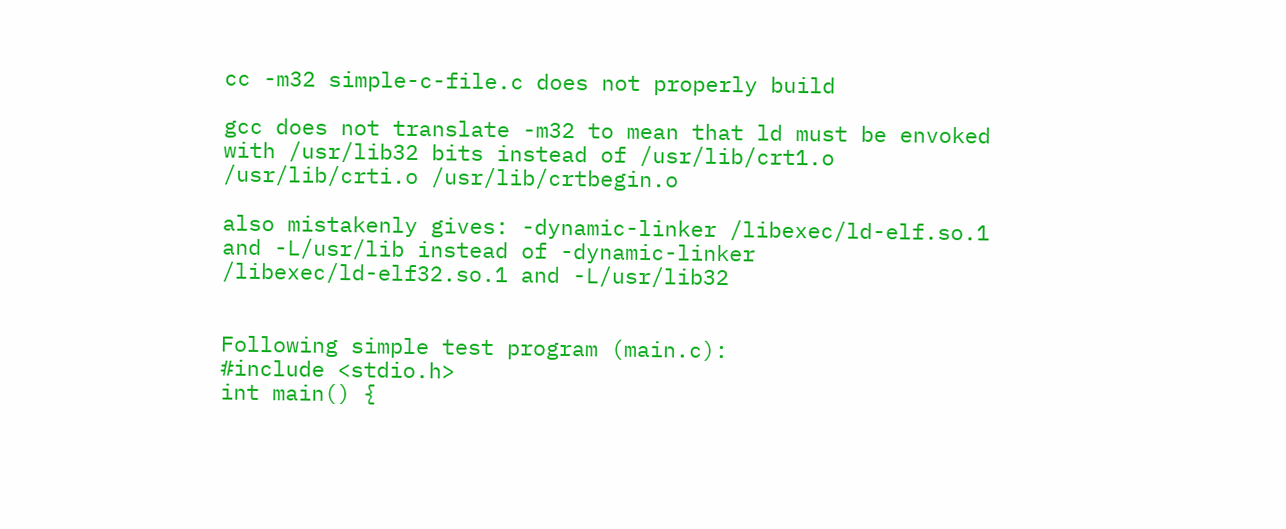cc -m32 simple-c-file.c does not properly build

gcc does not translate -m32 to mean that ld must be envoked
with /usr/lib32 bits instead of /usr/lib/crt1.o
/usr/lib/crti.o /usr/lib/crtbegin.o

also mistakenly gives: -dynamic-linker /libexec/ld-elf.so.1
and -L/usr/lib instead of -dynamic-linker
/libexec/ld-elf32.so.1 and -L/usr/lib32


Following simple test program (main.c):
#include <stdio.h>
int main() {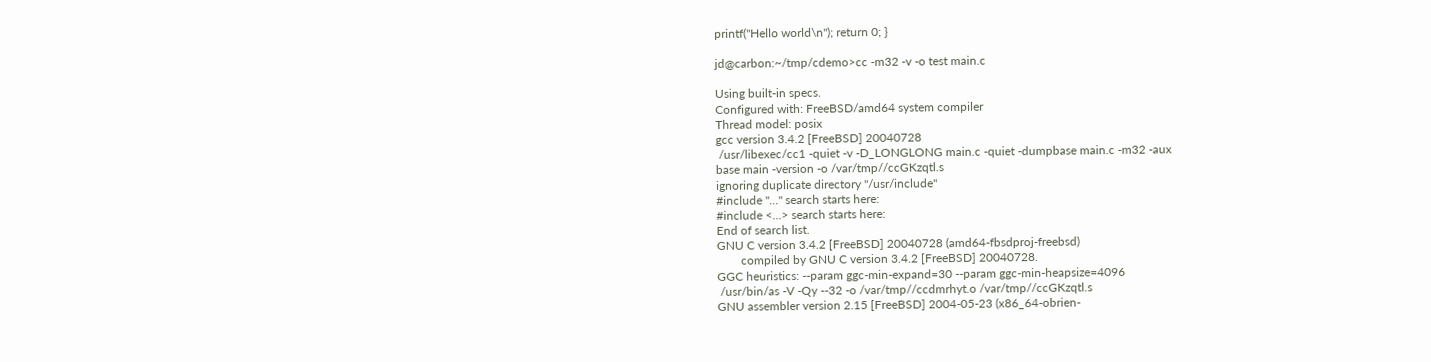printf("Hello world\n"); return 0; }

jd@carbon:~/tmp/cdemo>cc -m32 -v -o test main.c

Using built-in specs.
Configured with: FreeBSD/amd64 system compiler
Thread model: posix
gcc version 3.4.2 [FreeBSD] 20040728
 /usr/libexec/cc1 -quiet -v -D_LONGLONG main.c -quiet -dumpbase main.c -m32 -aux
base main -version -o /var/tmp//ccGKzqtl.s
ignoring duplicate directory "/usr/include"
#include "..." search starts here:
#include <...> search starts here:
End of search list.
GNU C version 3.4.2 [FreeBSD] 20040728 (amd64-fbsdproj-freebsd)
        compiled by GNU C version 3.4.2 [FreeBSD] 20040728.
GGC heuristics: --param ggc-min-expand=30 --param ggc-min-heapsize=4096
 /usr/bin/as -V -Qy --32 -o /var/tmp//ccdmrhyt.o /var/tmp//ccGKzqtl.s
GNU assembler version 2.15 [FreeBSD] 2004-05-23 (x86_64-obrien-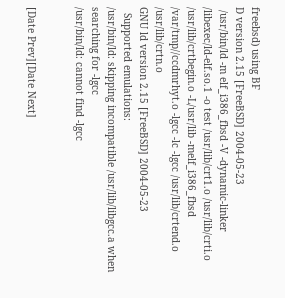freebsd) using BF
D version 2.15 [FreeBSD] 2004-05-23
 /usr/bin/ld -m elf_i386_fbsd -V -dynamic-linker /libexec/ld-elf.so.1 -o test /usr/lib/crt1.o /usr/lib/crti.o /usr/lib/crtbegin.o -L/usr/lib -melf_i386_fbsd /var/tmp//ccdmrhyt.o -lgcc -lc -lgcc /usr/lib/crtend.o /usr/lib/crtn.o
GNU ld version 2.15 [FreeBSD] 2004-05-23
  Supported emulations:
/usr/bin/ld: skipping incompatible /usr/lib/libgcc.a when searching for -lgcc
/usr/bin/ld: cannot find -lgcc


[Date Prev][Date Next]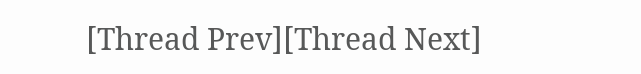[Thread Prev][Thread Next]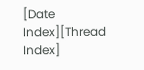[Date Index][Thread Index]